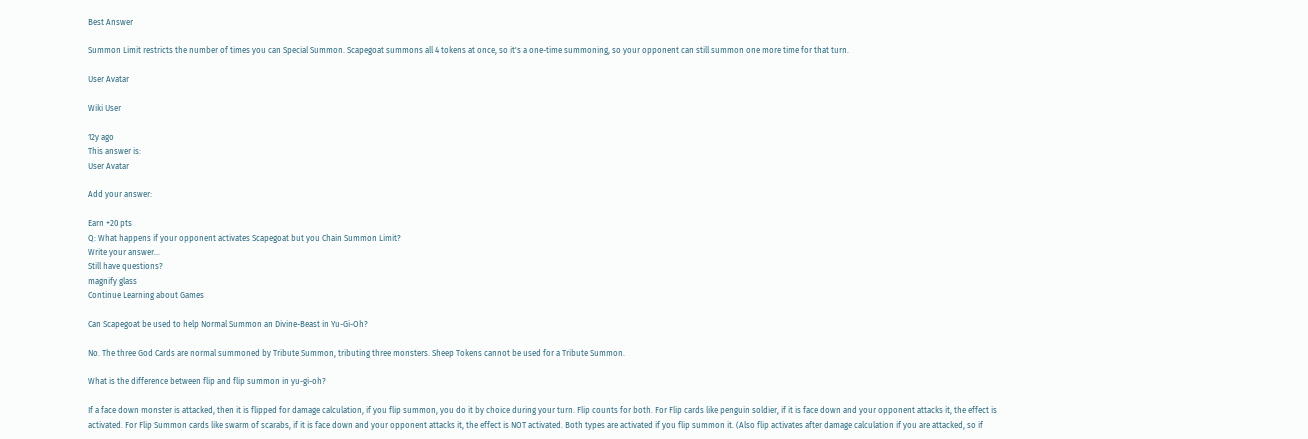Best Answer

Summon Limit restricts the number of times you can Special Summon. Scapegoat summons all 4 tokens at once, so it's a one-time summoning, so your opponent can still summon one more time for that turn.

User Avatar

Wiki User

12y ago
This answer is:
User Avatar

Add your answer:

Earn +20 pts
Q: What happens if your opponent activates Scapegoat but you Chain Summon Limit?
Write your answer...
Still have questions?
magnify glass
Continue Learning about Games

Can Scapegoat be used to help Normal Summon an Divine-Beast in Yu-Gi-Oh?

No. The three God Cards are normal summoned by Tribute Summon, tributing three monsters. Sheep Tokens cannot be used for a Tribute Summon.

What is the difference between flip and flip summon in yu-gi-oh?

If a face down monster is attacked, then it is flipped for damage calculation, if you flip summon, you do it by choice during your turn. Flip counts for both. For Flip cards like penguin soldier, if it is face down and your opponent attacks it, the effect is activated. For Flip Summon cards like swarm of scarabs, if it is face down and your opponent attacks it, the effect is NOT activated. Both types are activated if you flip summon it. (Also flip activates after damage calculation if you are attacked, so if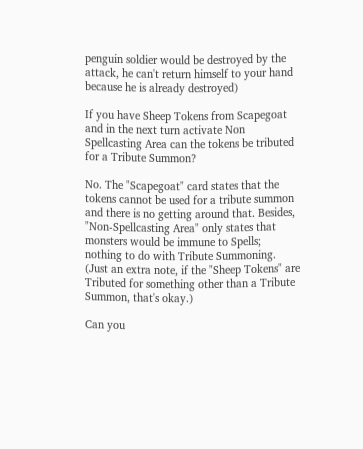penguin soldier would be destroyed by the attack, he can't return himself to your hand because he is already destroyed)

If you have Sheep Tokens from Scapegoat and in the next turn activate Non Spellcasting Area can the tokens be tributed for a Tribute Summon?

No. The "Scapegoat" card states that the tokens cannot be used for a tribute summon and there is no getting around that. Besides, "Non-Spellcasting Area" only states that monsters would be immune to Spells; nothing to do with Tribute Summoning. (Just an extra note, if the "Sheep Tokens" are Tributed for something other than a Tribute Summon, that's okay.)

Can you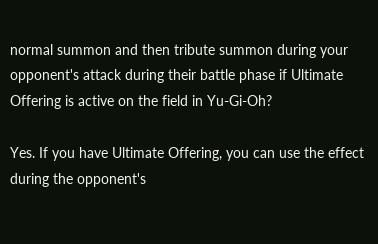normal summon and then tribute summon during your opponent's attack during their battle phase if Ultimate Offering is active on the field in Yu-Gi-Oh?

Yes. If you have Ultimate Offering, you can use the effect during the opponent's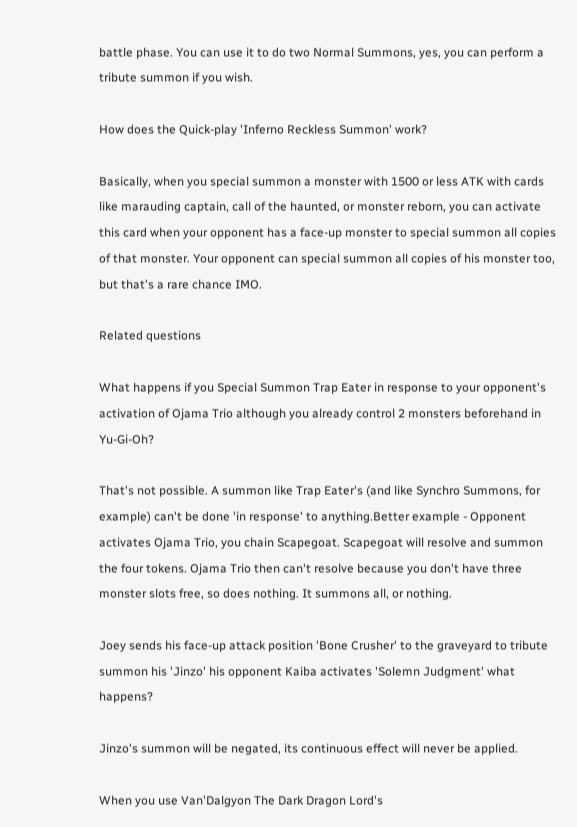battle phase. You can use it to do two Normal Summons, yes, you can perform a tribute summon if you wish.

How does the Quick-play 'Inferno Reckless Summon' work?

Basically, when you special summon a monster with 1500 or less ATK with cards like marauding captain, call of the haunted, or monster reborn, you can activate this card when your opponent has a face-up monster to special summon all copies of that monster. Your opponent can special summon all copies of his monster too, but that's a rare chance IMO.

Related questions

What happens if you Special Summon Trap Eater in response to your opponent's activation of Ojama Trio although you already control 2 monsters beforehand in Yu-Gi-Oh?

That's not possible. A summon like Trap Eater's (and like Synchro Summons, for example) can't be done 'in response' to anything.Better example - Opponent activates Ojama Trio, you chain Scapegoat. Scapegoat will resolve and summon the four tokens. Ojama Trio then can't resolve because you don't have three monster slots free, so does nothing. It summons all, or nothing.

Joey sends his face-up attack position 'Bone Crusher' to the graveyard to tribute summon his 'Jinzo' his opponent Kaiba activates 'Solemn Judgment' what happens?

Jinzo's summon will be negated, its continuous effect will never be applied.

When you use Van'Dalgyon The Dark Dragon Lord's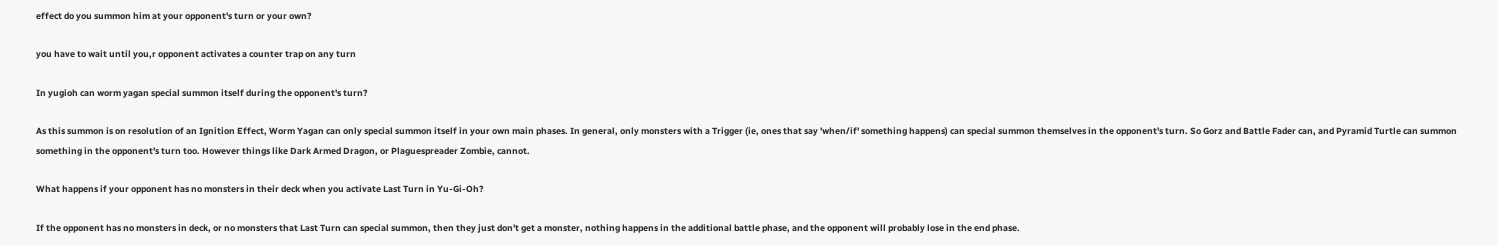effect do you summon him at your opponent's turn or your own?

you have to wait until you,r opponent activates a counter trap on any turn

In yugioh can worm yagan special summon itself during the opponent's turn?

As this summon is on resolution of an Ignition Effect, Worm Yagan can only special summon itself in your own main phases. In general, only monsters with a Trigger (ie, ones that say 'when/if' something happens) can special summon themselves in the opponent's turn. So Gorz and Battle Fader can, and Pyramid Turtle can summon something in the opponent's turn too. However things like Dark Armed Dragon, or Plaguespreader Zombie, cannot.

What happens if your opponent has no monsters in their deck when you activate Last Turn in Yu-Gi-Oh?

If the opponent has no monsters in deck, or no monsters that Last Turn can special summon, then they just don't get a monster, nothing happens in the additional battle phase, and the opponent will probably lose in the end phase.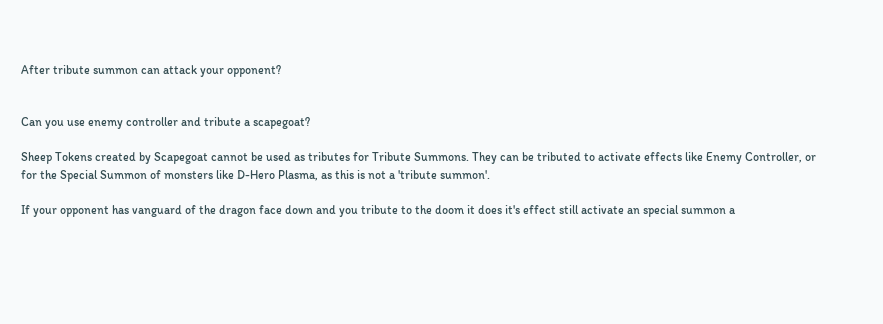After tribute summon can attack your opponent?


Can you use enemy controller and tribute a scapegoat?

Sheep Tokens created by Scapegoat cannot be used as tributes for Tribute Summons. They can be tributed to activate effects like Enemy Controller, or for the Special Summon of monsters like D-Hero Plasma, as this is not a 'tribute summon'.

If your opponent has vanguard of the dragon face down and you tribute to the doom it does it's effect still activate an special summon a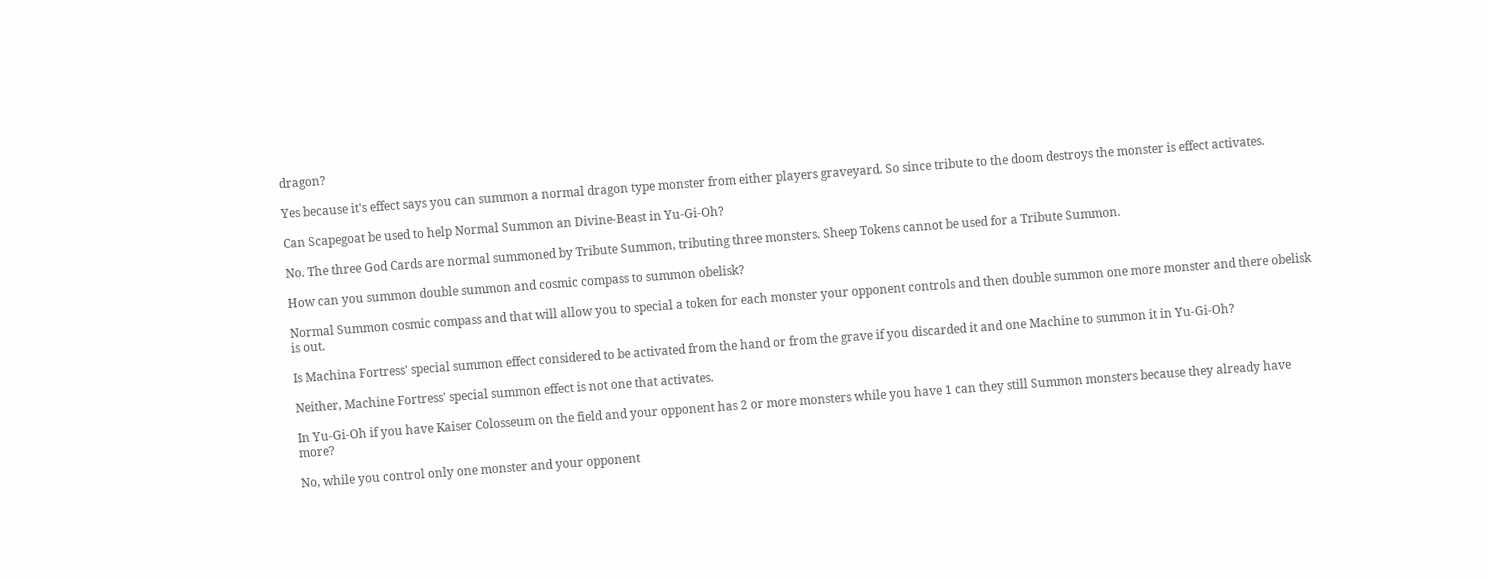dragon?

Yes because it's effect says you can summon a normal dragon type monster from either players graveyard. So since tribute to the doom destroys the monster is effect activates.

Can Scapegoat be used to help Normal Summon an Divine-Beast in Yu-Gi-Oh?

No. The three God Cards are normal summoned by Tribute Summon, tributing three monsters. Sheep Tokens cannot be used for a Tribute Summon.

How can you summon double summon and cosmic compass to summon obelisk?

Normal Summon cosmic compass and that will allow you to special a token for each monster your opponent controls and then double summon one more monster and there obelisk is out.

Is Machina Fortress' special summon effect considered to be activated from the hand or from the grave if you discarded it and one Machine to summon it in Yu-Gi-Oh?

Neither, Machine Fortress' special summon effect is not one that activates.

In Yu-Gi-Oh if you have Kaiser Colosseum on the field and your opponent has 2 or more monsters while you have 1 can they still Summon monsters because they already have more?

No, while you control only one monster and your opponent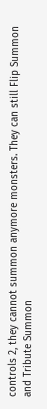controls 2, they cannot summon anymore monsters. They can still Flip Summon and Tribute Summon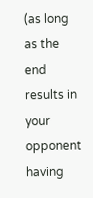(as long as the end results in your opponent having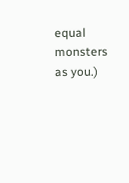equal monsters as you.)